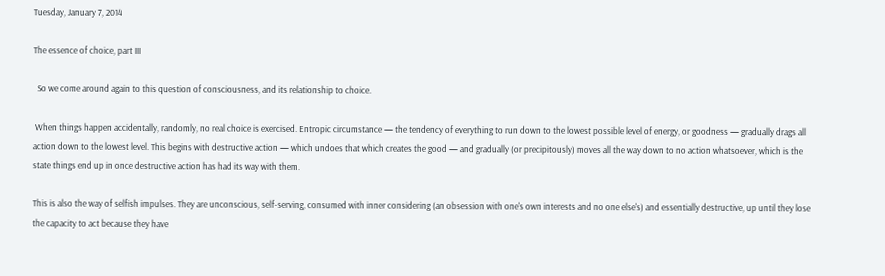Tuesday, January 7, 2014

The essence of choice, part III

  So we come around again to this question of consciousness, and its relationship to choice.

 When things happen accidentally, randomly, no real choice is exercised. Entropic circumstance — the tendency of everything to run down to the lowest possible level of energy, or goodness — gradually drags all action down to the lowest level. This begins with destructive action — which undoes that which creates the good — and gradually (or precipitously) moves all the way down to no action whatsoever, which is the state things end up in once destructive action has had its way with them.

This is also the way of selfish impulses. They are unconscious, self-serving, consumed with inner considering (an obsession with one's own interests and no one else's) and essentially destructive, up until they lose the capacity to act because they have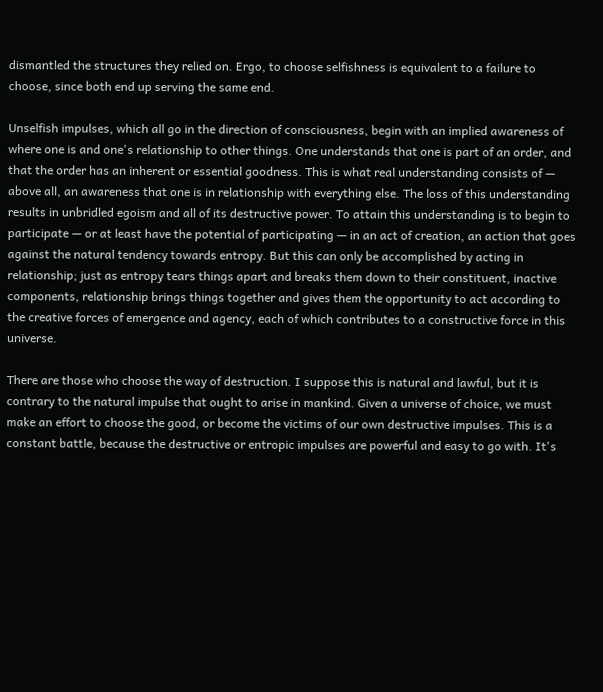dismantled the structures they relied on. Ergo, to choose selfishness is equivalent to a failure to choose, since both end up serving the same end.

Unselfish impulses, which all go in the direction of consciousness, begin with an implied awareness of where one is and one's relationship to other things. One understands that one is part of an order, and that the order has an inherent or essential goodness. This is what real understanding consists of — above all, an awareness that one is in relationship with everything else. The loss of this understanding results in unbridled egoism and all of its destructive power. To attain this understanding is to begin to participate — or at least have the potential of participating — in an act of creation, an action that goes against the natural tendency towards entropy. But this can only be accomplished by acting in relationship; just as entropy tears things apart and breaks them down to their constituent, inactive components, relationship brings things together and gives them the opportunity to act according to the creative forces of emergence and agency, each of which contributes to a constructive force in this universe.

There are those who choose the way of destruction. I suppose this is natural and lawful, but it is contrary to the natural impulse that ought to arise in mankind. Given a universe of choice, we must make an effort to choose the good, or become the victims of our own destructive impulses. This is a constant battle, because the destructive or entropic impulses are powerful and easy to go with. It's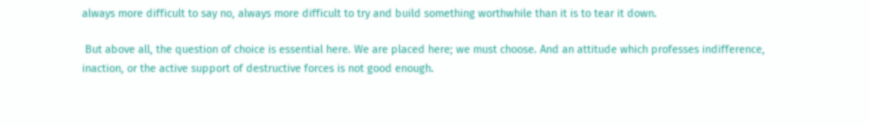always more difficult to say no, always more difficult to try and build something worthwhile than it is to tear it down.

 But above all, the question of choice is essential here. We are placed here; we must choose. And an attitude which professes indifference, inaction, or the active support of destructive forces is not good enough.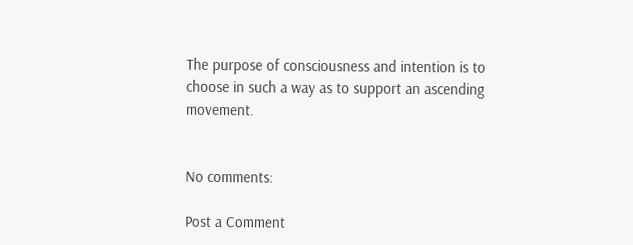The purpose of consciousness and intention is to choose in such a way as to support an ascending movement.


No comments:

Post a Comment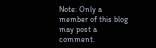Note: Only a member of this blog may post a comment.